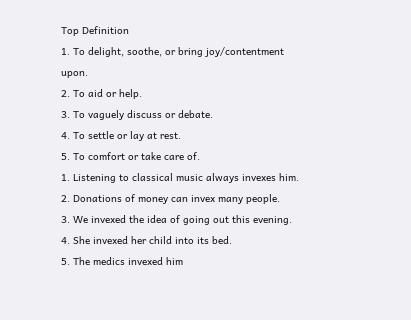Top Definition
1. To delight, soothe, or bring joy/contentment upon.
2. To aid or help.
3. To vaguely discuss or debate.
4. To settle or lay at rest.
5. To comfort or take care of.
1. Listening to classical music always invexes him.
2. Donations of money can invex many people.
3. We invexed the idea of going out this evening.
4. She invexed her child into its bed.
5. The medics invexed him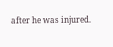after he was injured.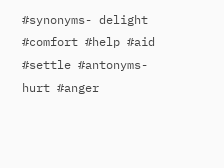#synonyms- delight #comfort #help #aid #settle #antonyms- hurt #anger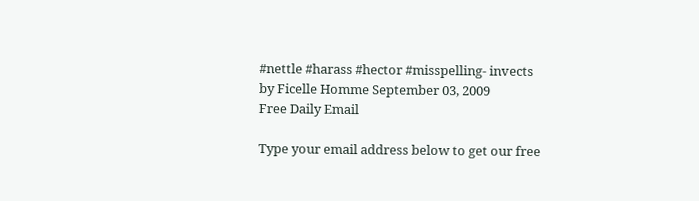#nettle #harass #hector #misspelling- invects
by Ficelle Homme September 03, 2009
Free Daily Email

Type your email address below to get our free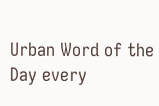Urban Word of the Day every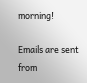morning!

Emails are sent from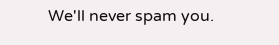We'll never spam you.